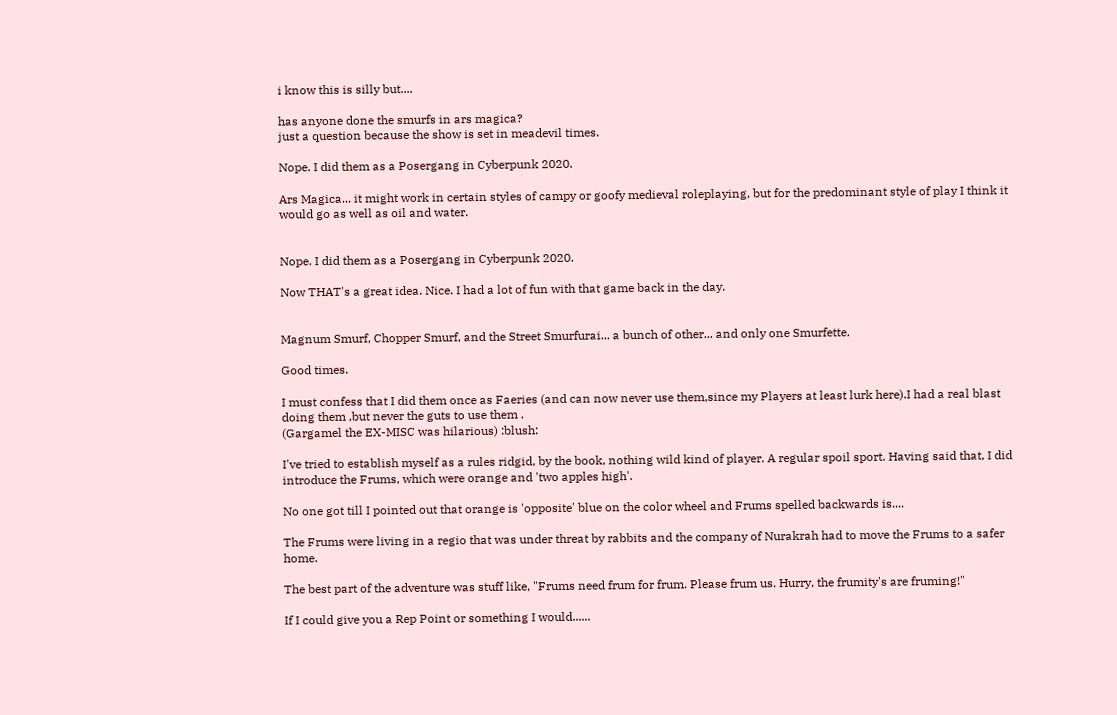i know this is silly but....

has anyone done the smurfs in ars magica?
just a question because the show is set in meadevil times.

Nope. I did them as a Posergang in Cyberpunk 2020.

Ars Magica... it might work in certain styles of campy or goofy medieval roleplaying, but for the predominant style of play I think it would go as well as oil and water.


Nope. I did them as a Posergang in Cyberpunk 2020.

Now THAT's a great idea. Nice. I had a lot of fun with that game back in the day.


Magnum Smurf, Chopper Smurf, and the Street Smurfurai... a bunch of other... and only one Smurfette.

Good times.

I must confess that I did them once as Faeries (and can now never use them,since my Players at least lurk here).I had a real blast doing them ,but never the guts to use them .
(Gargamel the EX-MISC was hilarious) :blush:

I've tried to establish myself as a rules ridgid, by the book, nothing wild kind of player. A regular spoil sport. Having said that, I did introduce the Frums, which were orange and 'two apples high'.

No one got till I pointed out that orange is 'opposite' blue on the color wheel and Frums spelled backwards is....

The Frums were living in a regio that was under threat by rabbits and the company of Nurakrah had to move the Frums to a safer home.

The best part of the adventure was stuff like, "Frums need frum for frum. Please frum us. Hurry, the frumity's are fruming!"

If I could give you a Rep Point or something I would......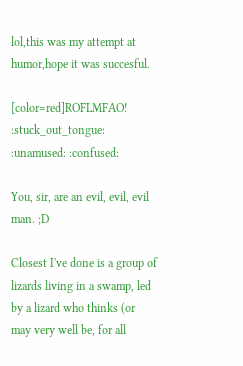lol,this was my attempt at humor,hope it was succesful.

[color=red]ROFLMFAO! :stuck_out_tongue: :unamused: :confused:

You, sir, are an evil, evil, evil man. ;D

Closest I've done is a group of lizards living in a swamp, led by a lizard who thinks (or may very well be, for all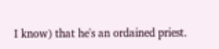I know) that he's an ordained priest.